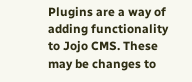Plugins are a way of adding functionality to Jojo CMS. These may be changes to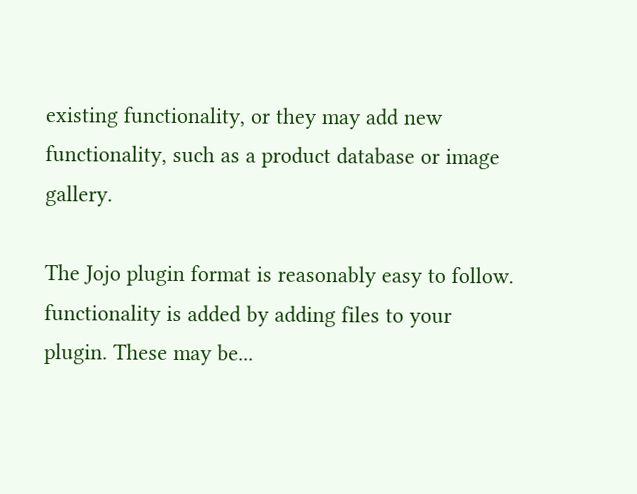existing functionality, or they may add new functionality, such as a product database or image gallery.

The Jojo plugin format is reasonably easy to follow. functionality is added by adding files to your plugin. These may be...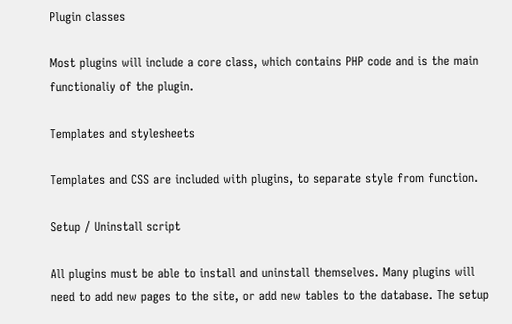Plugin classes

Most plugins will include a core class, which contains PHP code and is the main functionaliy of the plugin.

Templates and stylesheets

Templates and CSS are included with plugins, to separate style from function.

Setup / Uninstall script

All plugins must be able to install and uninstall themselves. Many plugins will need to add new pages to the site, or add new tables to the database. The setup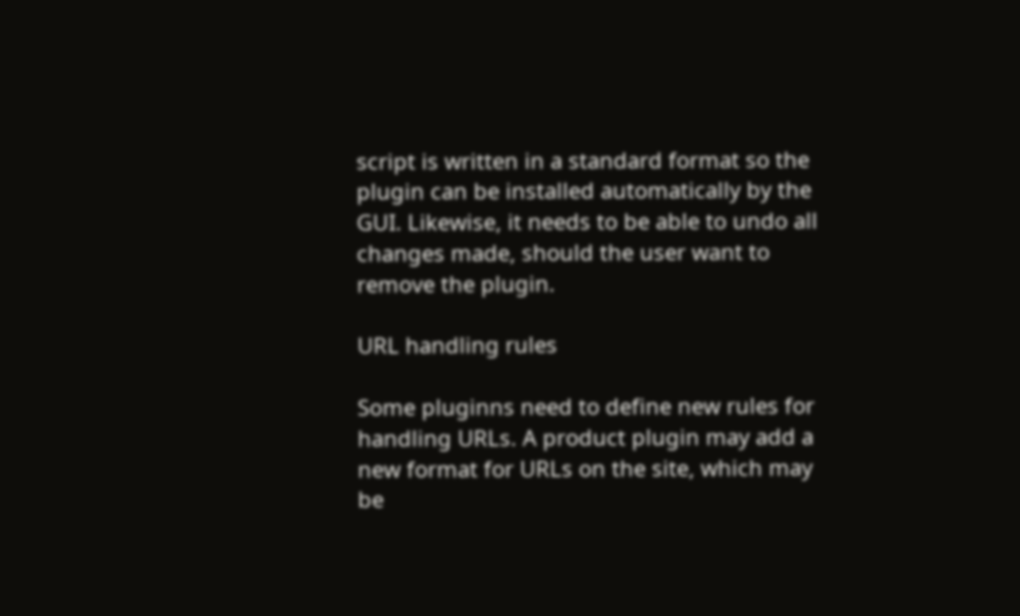script is written in a standard format so the plugin can be installed automatically by the GUI. Likewise, it needs to be able to undo all changes made, should the user want to remove the plugin.

URL handling rules

Some pluginns need to define new rules for handling URLs. A product plugin may add a new format for URLs on the site, which may be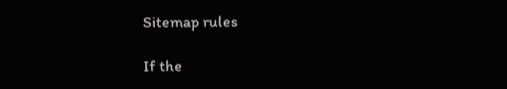Sitemap rules

If the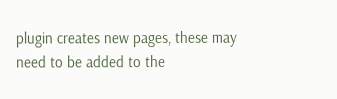plugin creates new pages, these may need to be added to the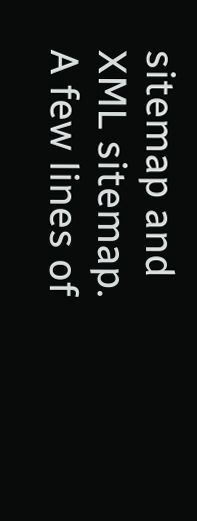sitemap and XML sitemap. A few lines of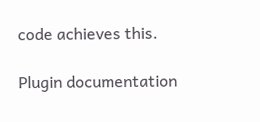code achieves this.

Plugin documentation